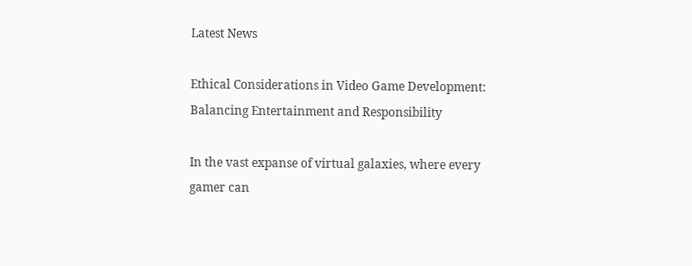Latest News

Ethical Considerations in Video Game Development: Balancing Entertainment and Responsibility

In the vast expanse of virtual galaxies, where every gamer can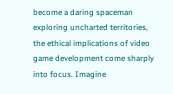become a daring spaceman exploring uncharted territories, the ethical implications of video game development come sharply into focus. Imagine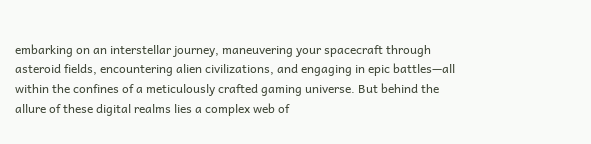embarking on an interstellar journey, maneuvering your spacecraft through asteroid fields, encountering alien civilizations, and engaging in epic battles—all within the confines of a meticulously crafted gaming universe. But behind the allure of these digital realms lies a complex web of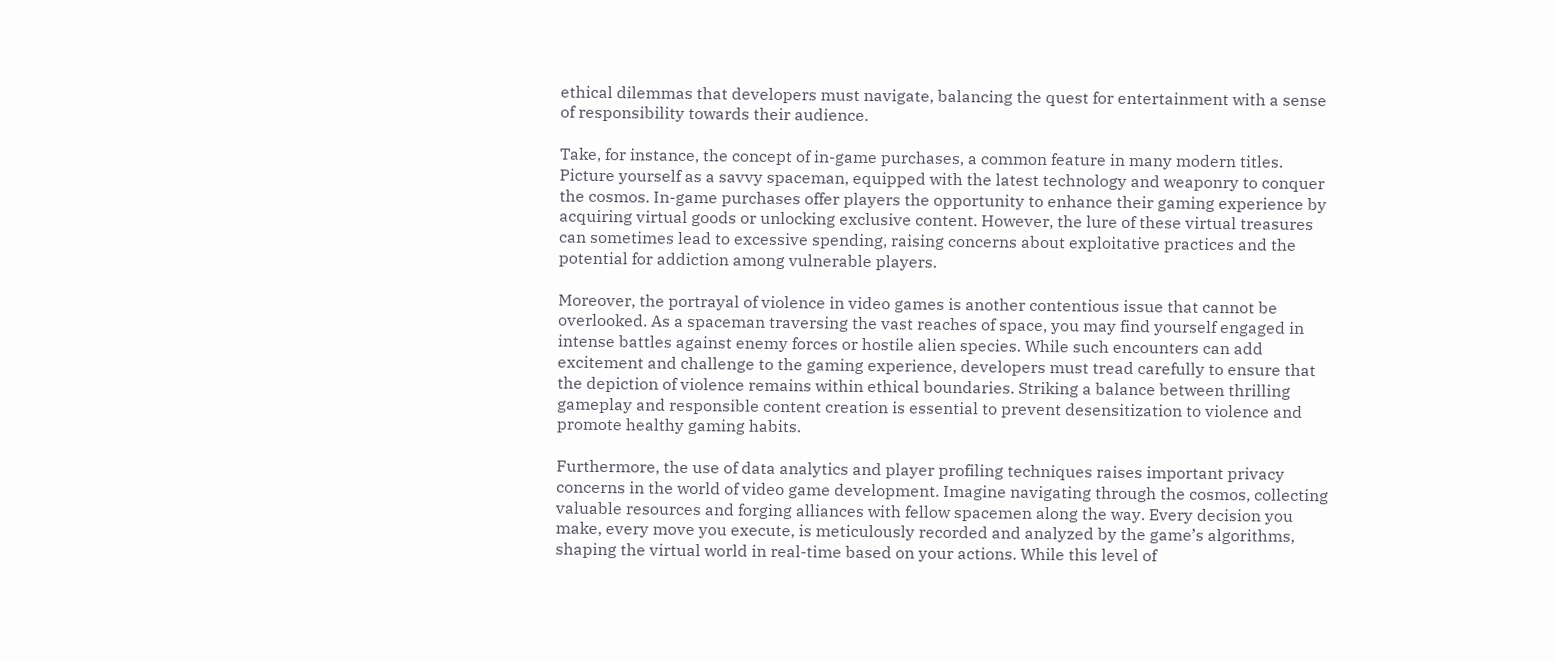ethical dilemmas that developers must navigate, balancing the quest for entertainment with a sense of responsibility towards their audience.

Take, for instance, the concept of in-game purchases, a common feature in many modern titles. Picture yourself as a savvy spaceman, equipped with the latest technology and weaponry to conquer the cosmos. In-game purchases offer players the opportunity to enhance their gaming experience by acquiring virtual goods or unlocking exclusive content. However, the lure of these virtual treasures can sometimes lead to excessive spending, raising concerns about exploitative practices and the potential for addiction among vulnerable players.

Moreover, the portrayal of violence in video games is another contentious issue that cannot be overlooked. As a spaceman traversing the vast reaches of space, you may find yourself engaged in intense battles against enemy forces or hostile alien species. While such encounters can add excitement and challenge to the gaming experience, developers must tread carefully to ensure that the depiction of violence remains within ethical boundaries. Striking a balance between thrilling gameplay and responsible content creation is essential to prevent desensitization to violence and promote healthy gaming habits.

Furthermore, the use of data analytics and player profiling techniques raises important privacy concerns in the world of video game development. Imagine navigating through the cosmos, collecting valuable resources and forging alliances with fellow spacemen along the way. Every decision you make, every move you execute, is meticulously recorded and analyzed by the game’s algorithms, shaping the virtual world in real-time based on your actions. While this level of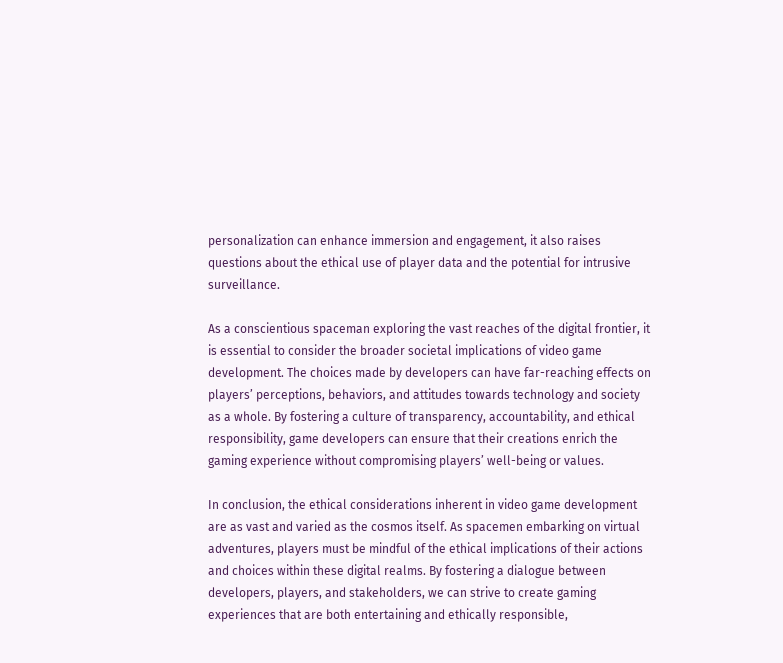personalization can enhance immersion and engagement, it also raises questions about the ethical use of player data and the potential for intrusive surveillance.

As a conscientious spaceman exploring the vast reaches of the digital frontier, it is essential to consider the broader societal implications of video game development. The choices made by developers can have far-reaching effects on players’ perceptions, behaviors, and attitudes towards technology and society as a whole. By fostering a culture of transparency, accountability, and ethical responsibility, game developers can ensure that their creations enrich the gaming experience without compromising players’ well-being or values.

In conclusion, the ethical considerations inherent in video game development are as vast and varied as the cosmos itself. As spacemen embarking on virtual adventures, players must be mindful of the ethical implications of their actions and choices within these digital realms. By fostering a dialogue between developers, players, and stakeholders, we can strive to create gaming experiences that are both entertaining and ethically responsible,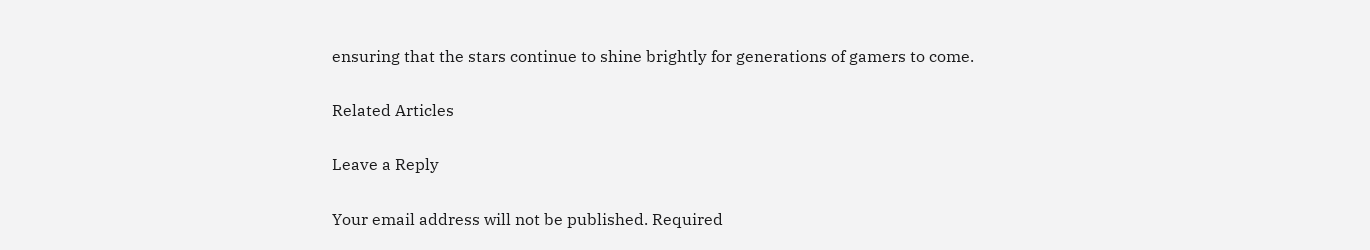ensuring that the stars continue to shine brightly for generations of gamers to come.

Related Articles

Leave a Reply

Your email address will not be published. Required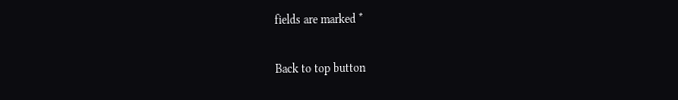fields are marked *

Back to top button